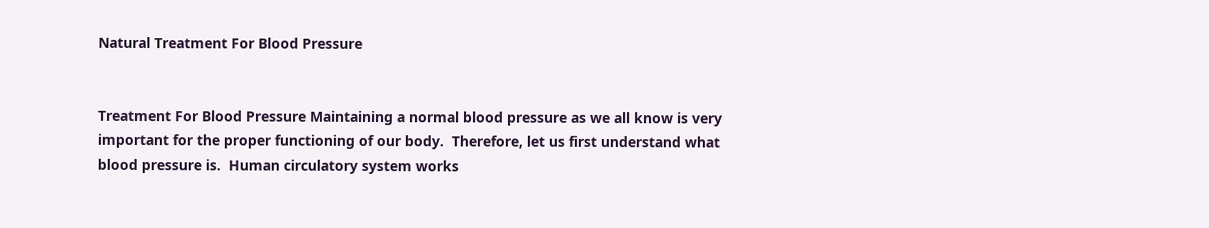Natural Treatment For Blood Pressure


Treatment For Blood Pressure Maintaining a normal blood pressure as we all know is very important for the proper functioning of our body.  Therefore, let us first understand what blood pressure is.  Human circulatory system works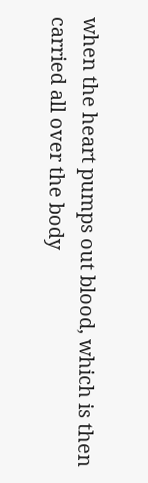when the heart pumps out blood, which is then carried all over the body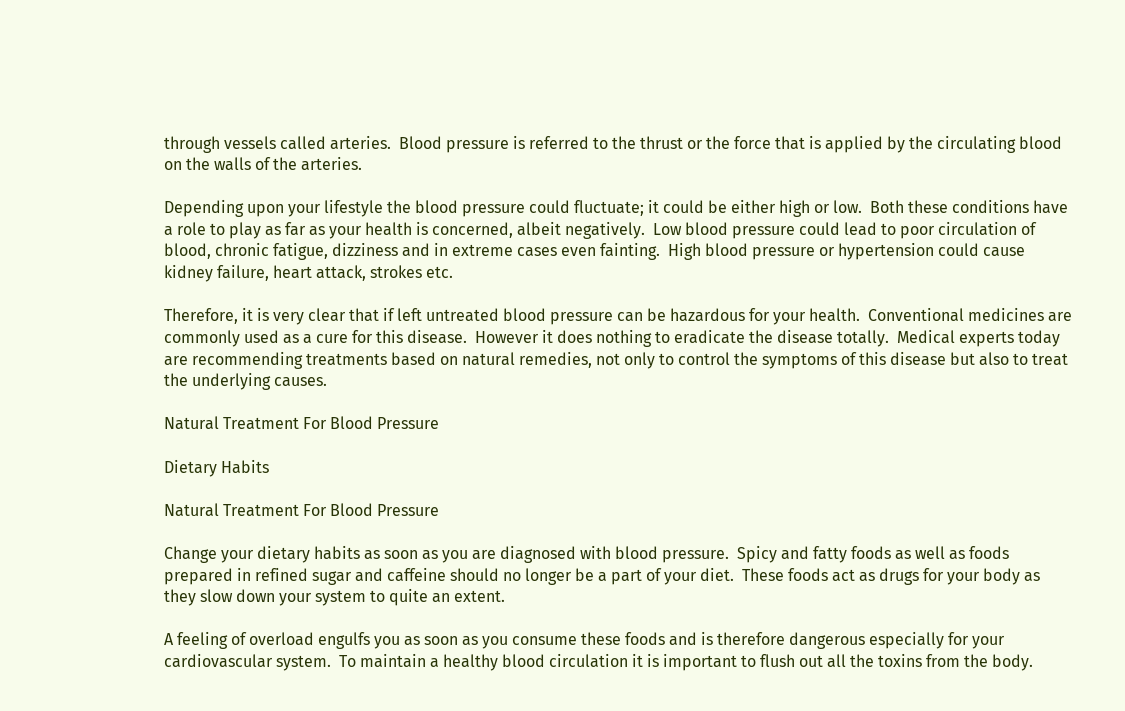through vessels called arteries.  Blood pressure is referred to the thrust or the force that is applied by the circulating blood on the walls of the arteries.

Depending upon your lifestyle the blood pressure could fluctuate; it could be either high or low.  Both these conditions have a role to play as far as your health is concerned, albeit negatively.  Low blood pressure could lead to poor circulation of blood, chronic fatigue, dizziness and in extreme cases even fainting.  High blood pressure or hypertension could cause kidney failure, heart attack, strokes etc.

Therefore, it is very clear that if left untreated blood pressure can be hazardous for your health.  Conventional medicines are commonly used as a cure for this disease.  However it does nothing to eradicate the disease totally.  Medical experts today are recommending treatments based on natural remedies, not only to control the symptoms of this disease but also to treat the underlying causes.

Natural Treatment For Blood Pressure

Dietary Habits

Natural Treatment For Blood Pressure

Change your dietary habits as soon as you are diagnosed with blood pressure.  Spicy and fatty foods as well as foods prepared in refined sugar and caffeine should no longer be a part of your diet.  These foods act as drugs for your body as they slow down your system to quite an extent.

A feeling of overload engulfs you as soon as you consume these foods and is therefore dangerous especially for your cardiovascular system.  To maintain a healthy blood circulation it is important to flush out all the toxins from the body.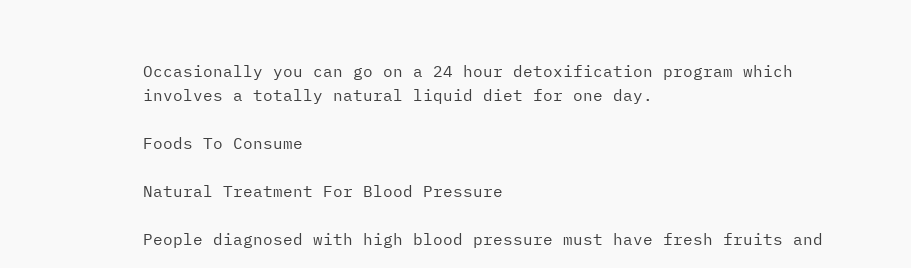Occasionally you can go on a 24 hour detoxification program which involves a totally natural liquid diet for one day.

Foods To Consume

Natural Treatment For Blood Pressure

People diagnosed with high blood pressure must have fresh fruits and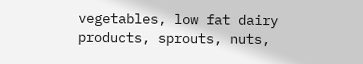vegetables, low fat dairy products, sprouts, nuts,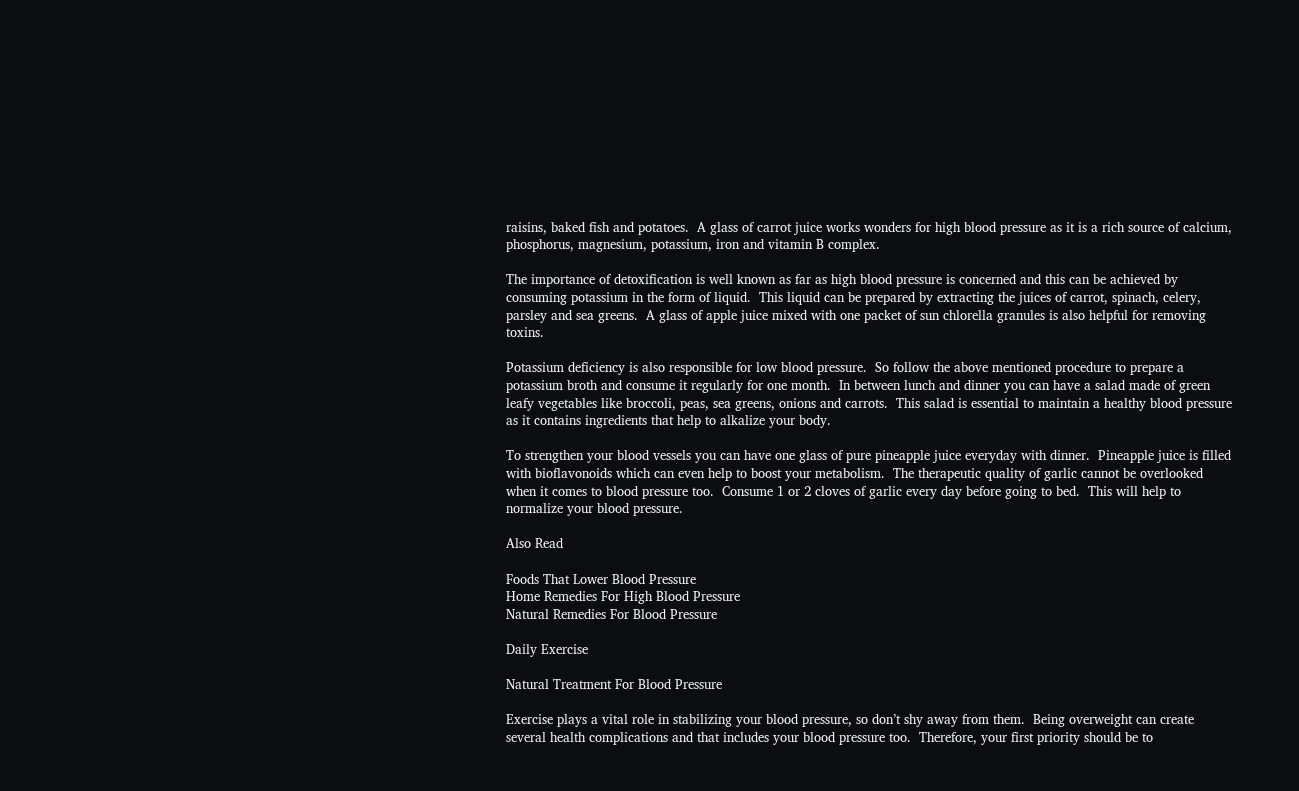raisins, baked fish and potatoes.  A glass of carrot juice works wonders for high blood pressure as it is a rich source of calcium, phosphorus, magnesium, potassium, iron and vitamin B complex.

The importance of detoxification is well known as far as high blood pressure is concerned and this can be achieved by consuming potassium in the form of liquid.  This liquid can be prepared by extracting the juices of carrot, spinach, celery, parsley and sea greens.  A glass of apple juice mixed with one packet of sun chlorella granules is also helpful for removing toxins.

Potassium deficiency is also responsible for low blood pressure.  So follow the above mentioned procedure to prepare a potassium broth and consume it regularly for one month.  In between lunch and dinner you can have a salad made of green leafy vegetables like broccoli, peas, sea greens, onions and carrots.  This salad is essential to maintain a healthy blood pressure as it contains ingredients that help to alkalize your body.

To strengthen your blood vessels you can have one glass of pure pineapple juice everyday with dinner.  Pineapple juice is filled with bioflavonoids which can even help to boost your metabolism.  The therapeutic quality of garlic cannot be overlooked when it comes to blood pressure too.  Consume 1 or 2 cloves of garlic every day before going to bed.  This will help to normalize your blood pressure.

Also Read

Foods That Lower Blood Pressure
Home Remedies For High Blood Pressure
Natural Remedies For Blood Pressure

Daily Exercise

Natural Treatment For Blood Pressure

Exercise plays a vital role in stabilizing your blood pressure, so don’t shy away from them.  Being overweight can create several health complications and that includes your blood pressure too.  Therefore, your first priority should be to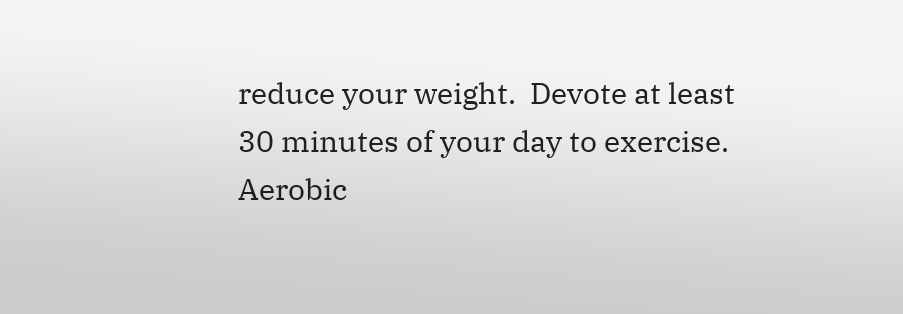reduce your weight.  Devote at least 30 minutes of your day to exercise.  Aerobic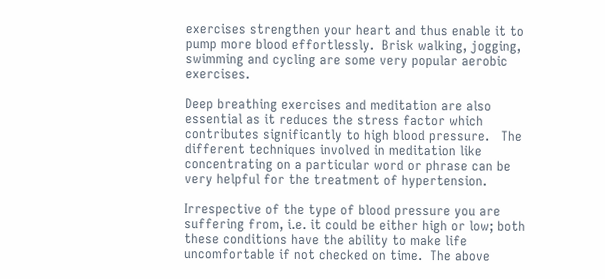exercises strengthen your heart and thus enable it to pump more blood effortlessly.  Brisk walking, jogging, swimming and cycling are some very popular aerobic exercises.

Deep breathing exercises and meditation are also essential as it reduces the stress factor which contributes significantly to high blood pressure.   The different techniques involved in meditation like concentrating on a particular word or phrase can be very helpful for the treatment of hypertension.

Irrespective of the type of blood pressure you are suffering from, i.e. it could be either high or low; both these conditions have the ability to make life uncomfortable if not checked on time.  The above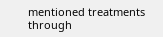mentioned treatments through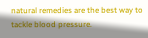natural remedies are the best way to tackle blood pressure.